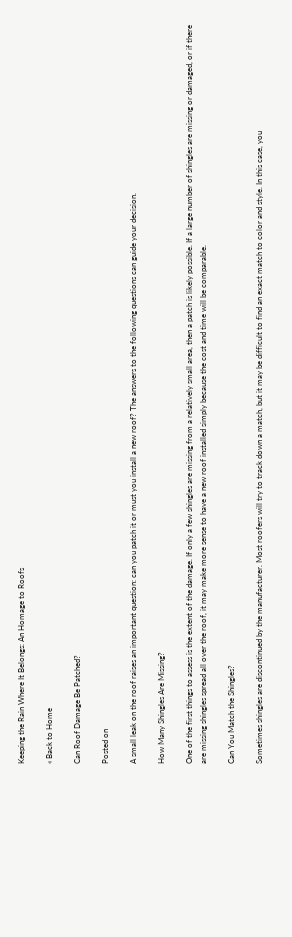Keeping the Rain Where It Belongs: An Homage to Roofs

« Back to Home

Can Roof Damage Be Patched?

Posted on

A small leak on the roof raises an important question: can you patch it or must you install a new roof? The answers to the following questions can guide your decision.

How Many Shingles Are Missing?

One of the first things to assess is the extent of the damage. If only a few shingles are missing from a relatively small area, then a patch is likely possible. If a large number of shingles are missing or damaged, or if there are missing shingles spread all over the roof, it may make more sense to have a new roof installed simply because the cost and time will be comparable.

Can You Match the Shingles?

Sometimes shingles are discontinued by the manufacturer. Most roofers will try to track down a match, but it may be difficult to find an exact match to color and style. In this case, you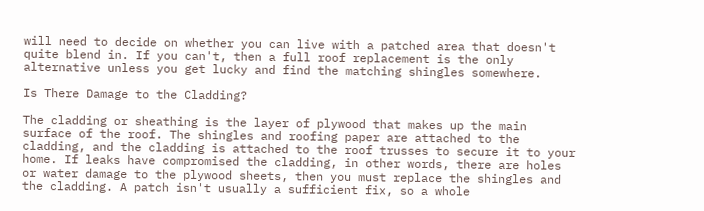will need to decide on whether you can live with a patched area that doesn't quite blend in. If you can't, then a full roof replacement is the only alternative unless you get lucky and find the matching shingles somewhere.

Is There Damage to the Cladding?

The cladding or sheathing is the layer of plywood that makes up the main surface of the roof. The shingles and roofing paper are attached to the cladding, and the cladding is attached to the roof trusses to secure it to your home. If leaks have compromised the cladding, in other words, there are holes or water damage to the plywood sheets, then you must replace the shingles and the cladding. A patch isn't usually a sufficient fix, so a whole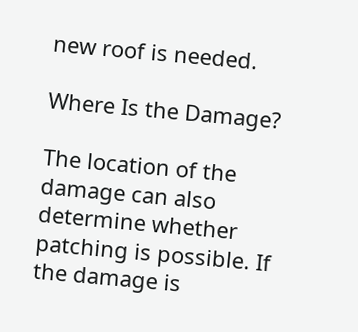new roof is needed.

Where Is the Damage?

The location of the damage can also determine whether patching is possible. If the damage is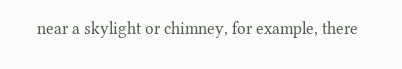near a skylight or chimney, for example, there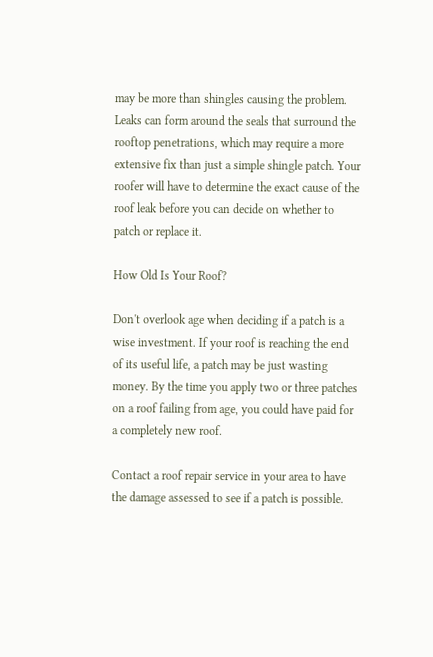may be more than shingles causing the problem. Leaks can form around the seals that surround the rooftop penetrations, which may require a more extensive fix than just a simple shingle patch. Your roofer will have to determine the exact cause of the roof leak before you can decide on whether to patch or replace it.

How Old Is Your Roof?

Don't overlook age when deciding if a patch is a wise investment. If your roof is reaching the end of its useful life, a patch may be just wasting money. By the time you apply two or three patches on a roof failing from age, you could have paid for a completely new roof.

Contact a roof repair service in your area to have the damage assessed to see if a patch is possible.